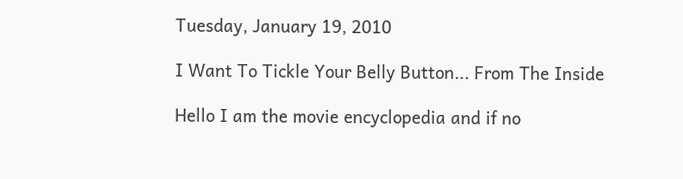Tuesday, January 19, 2010

I Want To Tickle Your Belly Button... From The Inside

Hello I am the movie encyclopedia and if no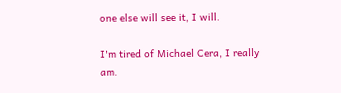one else will see it, I will.

I'm tired of Michael Cera, I really am.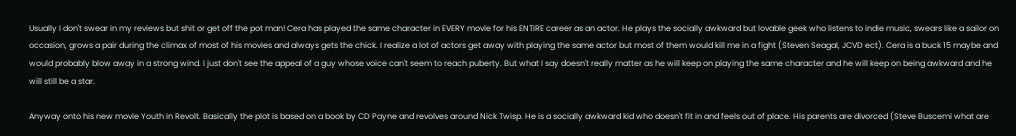Usually I don't swear in my reviews but shit or get off the pot man! Cera has played the same character in EVERY movie for his ENTIRE career as an actor. He plays the socially awkward but lovable geek who listens to indie music, swears like a sailor on occasion, grows a pair during the climax of most of his movies and always gets the chick. I realize a lot of actors get away with playing the same actor but most of them would kill me in a fight (Steven Seagal, JCVD ect). Cera is a buck 15 maybe and would probably blow away in a strong wind. I just don't see the appeal of a guy whose voice can't seem to reach puberty. But what I say doesn't really matter as he will keep on playing the same character and he will keep on being awkward and he will still be a star.

Anyway onto his new movie Youth in Revolt. Basically the plot is based on a book by CD Payne and revolves around Nick Twisp. He is a socially awkward kid who doesn't fit in and feels out of place. His parents are divorced (Steve Buscemi what are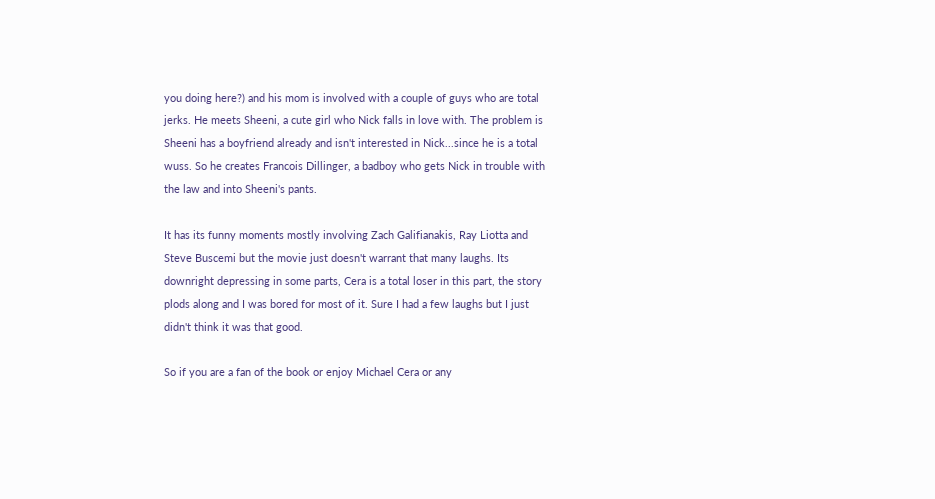you doing here?) and his mom is involved with a couple of guys who are total jerks. He meets Sheeni, a cute girl who Nick falls in love with. The problem is Sheeni has a boyfriend already and isn't interested in Nick...since he is a total wuss. So he creates Francois Dillinger, a badboy who gets Nick in trouble with the law and into Sheeni's pants.

It has its funny moments mostly involving Zach Galifianakis, Ray Liotta and Steve Buscemi but the movie just doesn't warrant that many laughs. Its downright depressing in some parts, Cera is a total loser in this part, the story plods along and I was bored for most of it. Sure I had a few laughs but I just didn't think it was that good.

So if you are a fan of the book or enjoy Michael Cera or any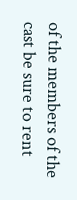of the members of the cast be sure to rent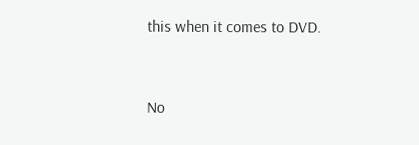this when it comes to DVD.


No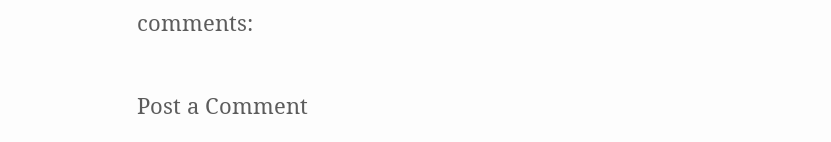comments:

Post a Comment